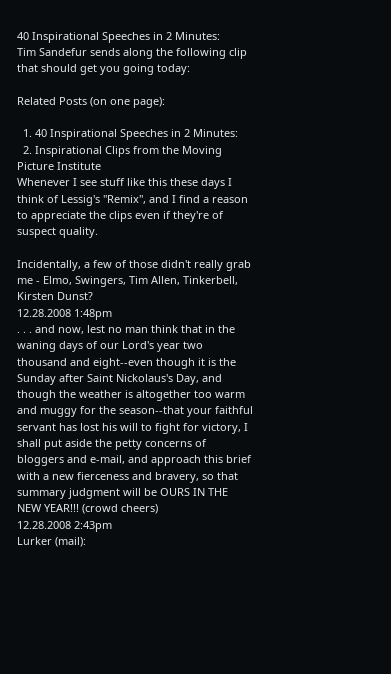40 Inspirational Speeches in 2 Minutes:
Tim Sandefur sends along the following clip that should get you going today:

Related Posts (on one page):

  1. 40 Inspirational Speeches in 2 Minutes:
  2. Inspirational Clips from the Moving Picture Institute
Whenever I see stuff like this these days I think of Lessig's "Remix", and I find a reason to appreciate the clips even if they're of suspect quality.

Incidentally, a few of those didn't really grab me - Elmo, Swingers, Tim Allen, Tinkerbell, Kirsten Dunst?
12.28.2008 1:48pm
. . . and now, lest no man think that in the waning days of our Lord's year two thousand and eight--even though it is the Sunday after Saint Nickolaus's Day, and though the weather is altogether too warm and muggy for the season--that your faithful servant has lost his will to fight for victory, I shall put aside the petty concerns of bloggers and e-mail, and approach this brief with a new fierceness and bravery, so that summary judgment will be OURS IN THE NEW YEAR!!! (crowd cheers)
12.28.2008 2:43pm
Lurker (mail):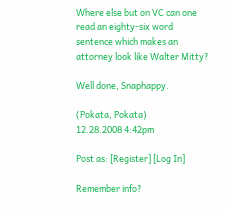Where else but on VC can one read an eighty-six word sentence which makes an attorney look like Walter Mitty?

Well done, Snaphappy.

(Pokata, Pokata)
12.28.2008 4:42pm

Post as: [Register] [Log In]

Remember info?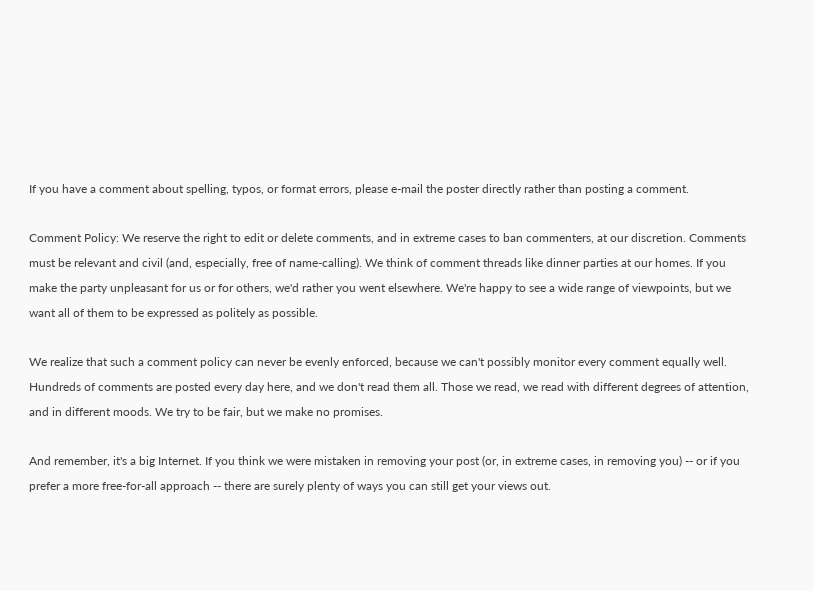If you have a comment about spelling, typos, or format errors, please e-mail the poster directly rather than posting a comment.

Comment Policy: We reserve the right to edit or delete comments, and in extreme cases to ban commenters, at our discretion. Comments must be relevant and civil (and, especially, free of name-calling). We think of comment threads like dinner parties at our homes. If you make the party unpleasant for us or for others, we'd rather you went elsewhere. We're happy to see a wide range of viewpoints, but we want all of them to be expressed as politely as possible.

We realize that such a comment policy can never be evenly enforced, because we can't possibly monitor every comment equally well. Hundreds of comments are posted every day here, and we don't read them all. Those we read, we read with different degrees of attention, and in different moods. We try to be fair, but we make no promises.

And remember, it's a big Internet. If you think we were mistaken in removing your post (or, in extreme cases, in removing you) -- or if you prefer a more free-for-all approach -- there are surely plenty of ways you can still get your views out.